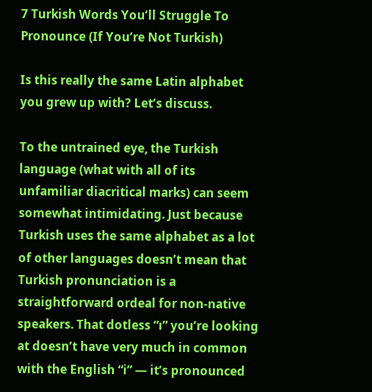7 Turkish Words You’ll Struggle To Pronounce (If You’re Not Turkish)

Is this really the same Latin alphabet you grew up with? Let’s discuss.

To the untrained eye, the Turkish language (what with all of its unfamiliar diacritical marks) can seem somewhat intimidating. Just because Turkish uses the same alphabet as a lot of other languages doesn’t mean that Turkish pronunciation is a straightforward ordeal for non-native speakers. That dotless “ı” you’re looking at doesn’t have very much in common with the English “i” — it’s pronounced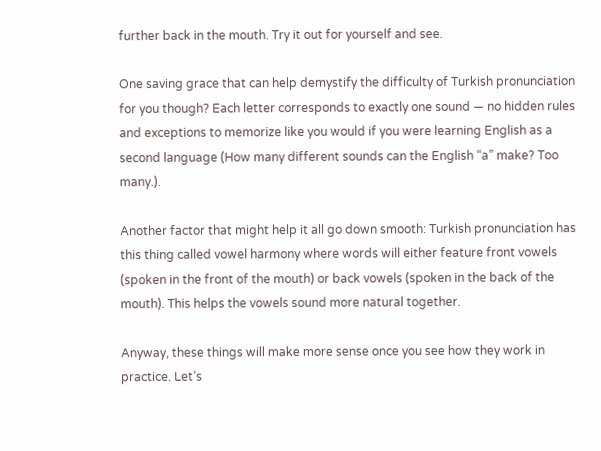further back in the mouth. Try it out for yourself and see.

One saving grace that can help demystify the difficulty of Turkish pronunciation for you though? Each letter corresponds to exactly one sound — no hidden rules and exceptions to memorize like you would if you were learning English as a second language (How many different sounds can the English “a” make? Too many.).

Another factor that might help it all go down smooth: Turkish pronunciation has this thing called vowel harmony where words will either feature front vowels (spoken in the front of the mouth) or back vowels (spoken in the back of the mouth). This helps the vowels sound more natural together.

Anyway, these things will make more sense once you see how they work in practice. Let’s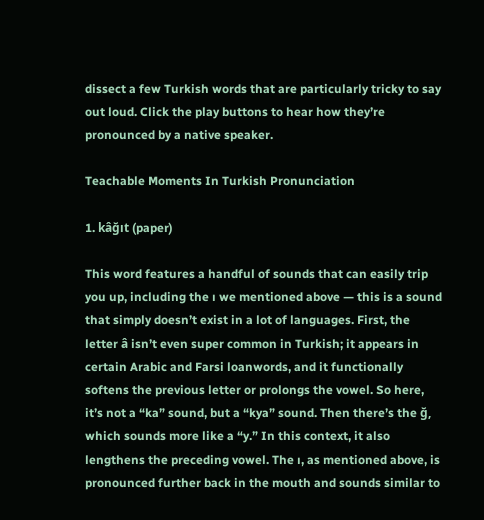dissect a few Turkish words that are particularly tricky to say out loud. Click the play buttons to hear how they’re pronounced by a native speaker.

Teachable Moments In Turkish Pronunciation

1. kâğıt (paper)

This word features a handful of sounds that can easily trip you up, including the ı we mentioned above — this is a sound that simply doesn’t exist in a lot of languages. First, the letter â isn’t even super common in Turkish; it appears in certain Arabic and Farsi loanwords, and it functionally softens the previous letter or prolongs the vowel. So here, it’s not a “ka” sound, but a “kya” sound. Then there’s the ğ, which sounds more like a “y.” In this context, it also lengthens the preceding vowel. The ı, as mentioned above, is pronounced further back in the mouth and sounds similar to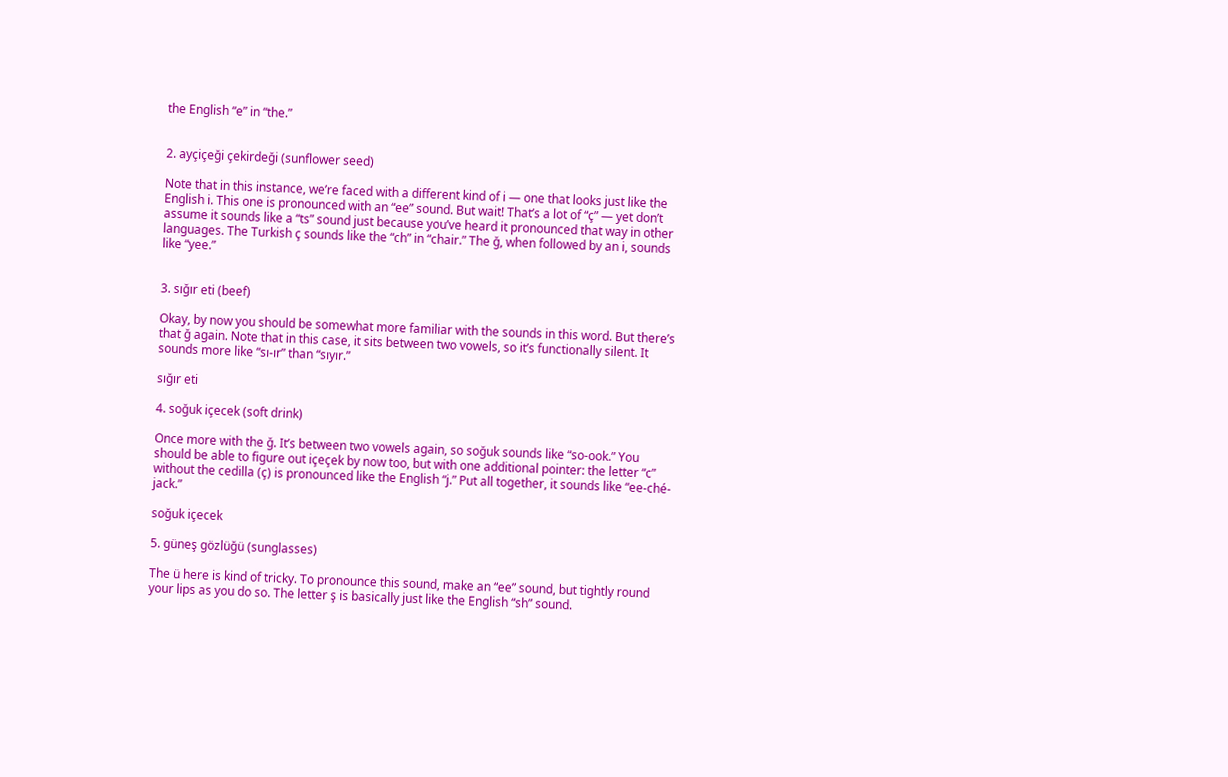the English “e” in “the.”


2. ayçiçeği çekirdeği (sunflower seed)

Note that in this instance, we’re faced with a different kind of i — one that looks just like the English i. This one is pronounced with an “ee” sound. But wait! That’s a lot of “ç” — yet don’t assume it sounds like a “ts” sound just because you’ve heard it pronounced that way in other languages. The Turkish ç sounds like the “ch” in “chair.” The ğ, when followed by an i, sounds like “yee.”


3. sığır eti (beef)

Okay, by now you should be somewhat more familiar with the sounds in this word. But there’s that ğ again. Note that in this case, it sits between two vowels, so it’s functionally silent. It sounds more like “sı-ır” than “sıyır.”

sığır eti

4. soğuk içecek (soft drink)

Once more with the ğ. It’s between two vowels again, so soğuk sounds like “so-ook.” You should be able to figure out içeçek by now too, but with one additional pointer: the letter “c” without the cedilla (ç) is pronounced like the English “j.” Put all together, it sounds like “ee-ché-jack.”

soğuk içecek

5. güneş gözlüğü (sunglasses)

The ü here is kind of tricky. To pronounce this sound, make an “ee” sound, but tightly round your lips as you do so. The letter ş is basically just like the English “sh” sound.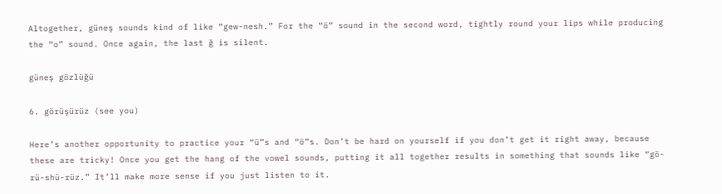Altogether, güneş sounds kind of like “gew-nesh.” For the “ö” sound in the second word, tightly round your lips while producing the “o” sound. Once again, the last ğ is silent.

güneş gözlüğü

6. görüşürüz (see you)

Here’s another opportunity to practice your “ü”s and “ö”s. Don’t be hard on yourself if you don’t get it right away, because these are tricky! Once you get the hang of the vowel sounds, putting it all together results in something that sounds like “gö-rü-shü-rüz.” It’ll make more sense if you just listen to it.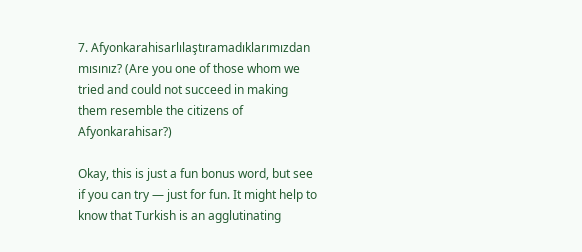7. Afyonkarahisarlılaştıramadıklarımızdan mısınız? (Are you one of those whom we tried and could not succeed in making them resemble the citizens of Afyonkarahisar?)

Okay, this is just a fun bonus word, but see if you can try — just for fun. It might help to know that Turkish is an agglutinating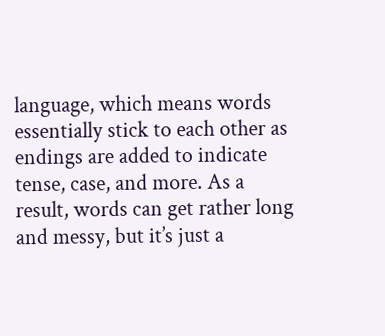language, which means words essentially stick to each other as endings are added to indicate tense, case, and more. As a result, words can get rather long and messy, but it’s just a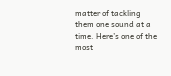matter of tackling them one sound at a time. Here’s one of the most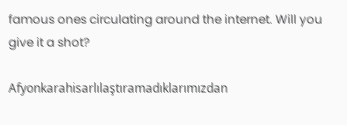famous ones circulating around the internet. Will you give it a shot?

Afyonkarahisarlılaştıramadıklarımızdan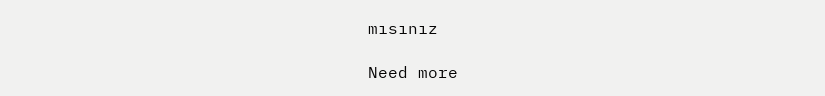mısınız

Need more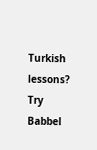Turkish lessons?
Try Babbel